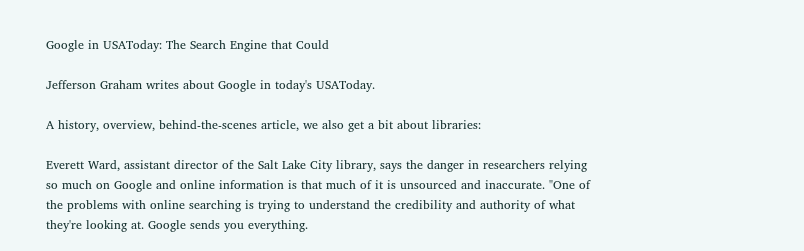Google in USAToday: The Search Engine that Could

Jefferson Graham writes about Google in today's USAToday.

A history, overview, behind-the-scenes article, we also get a bit about libraries:

Everett Ward, assistant director of the Salt Lake City library, says the danger in researchers relying so much on Google and online information is that much of it is unsourced and inaccurate. "One of the problems with online searching is trying to understand the credibility and authority of what they're looking at. Google sends you everything.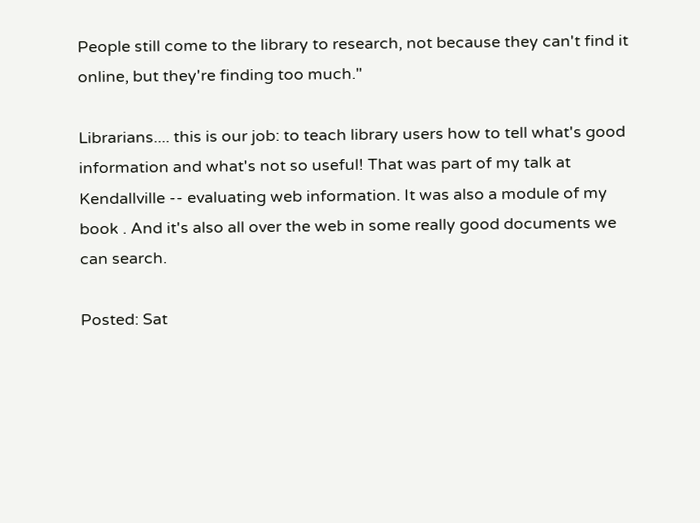People still come to the library to research, not because they can't find it online, but they're finding too much."

Librarians.... this is our job: to teach library users how to tell what's good information and what's not so useful! That was part of my talk at Kendallville -- evaluating web information. It was also a module of my book . And it's also all over the web in some really good documents we can search.

Posted: Sat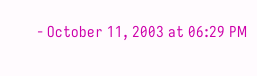- October 11, 2003 at 06:29 PM